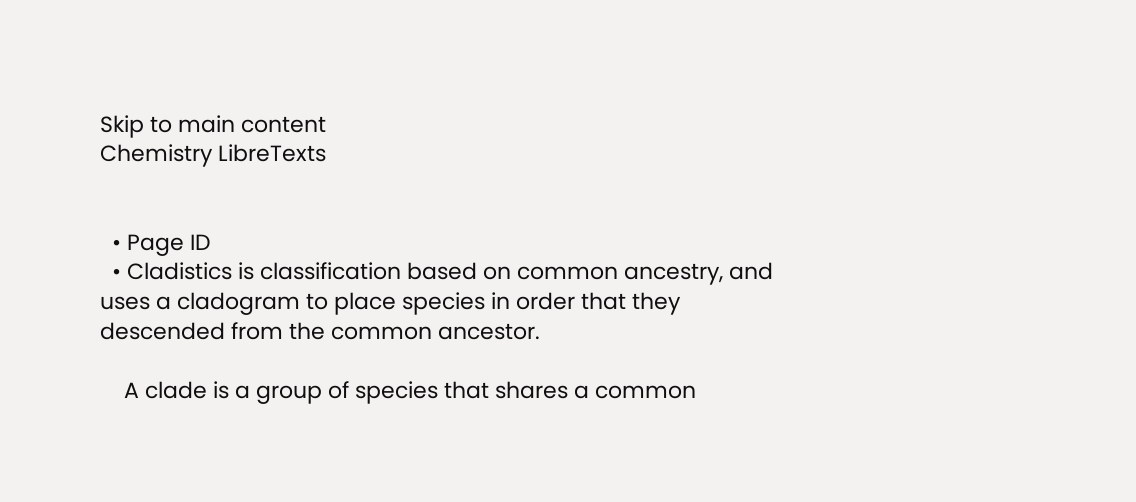Skip to main content
Chemistry LibreTexts


  • Page ID
  • Cladistics is classification based on common ancestry, and uses a cladogram to place species in order that they descended from the common ancestor.

    A clade is a group of species that shares a common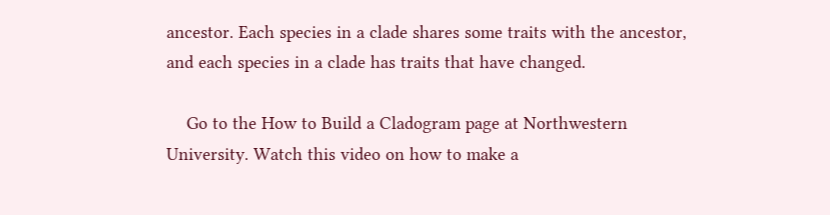ancestor. Each species in a clade shares some traits with the ancestor, and each species in a clade has traits that have changed.

    Go to the How to Build a Cladogram page at Northwestern University. Watch this video on how to make a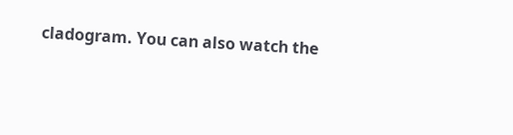cladogram. You can also watch the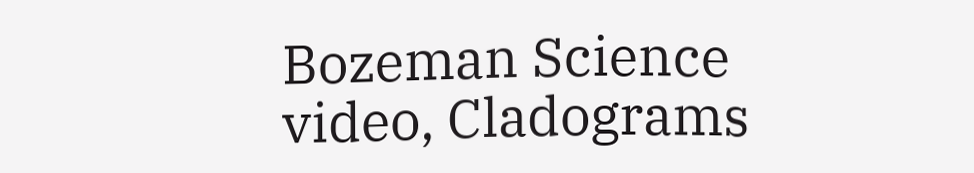Bozeman Science video, Cladograms